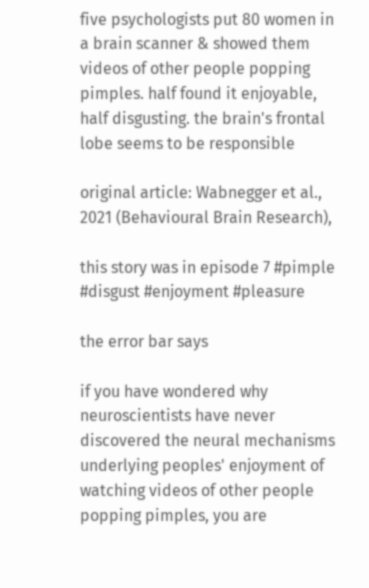five psychologists put 80 women in a brain scanner & showed them videos of other people popping pimples. half found it enjoyable, half disgusting. the brain's frontal lobe seems to be responsible

original article: Wabnegger et al., 2021 (Behavioural Brain Research),

this story was in episode 7 #pimple #disgust #enjoyment #pleasure

the error bar says

if you have wondered why neuroscientists have never discovered the neural mechanisms underlying peoples' enjoyment of watching videos of other people popping pimples, you are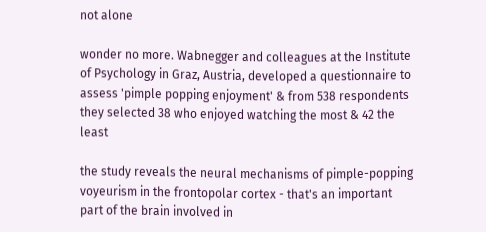not alone

wonder no more. Wabnegger and colleagues at the Institute of Psychology in Graz, Austria, developed a questionnaire to assess 'pimple popping enjoyment' & from 538 respondents they selected 38 who enjoyed watching the most & 42 the least

the study reveals the neural mechanisms of pimple-popping voyeurism in the frontopolar cortex - that's an important part of the brain involved in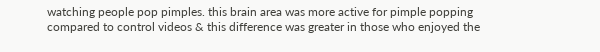watching people pop pimples. this brain area was more active for pimple popping compared to control videos & this difference was greater in those who enjoyed the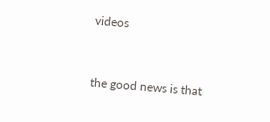videos



the good news is that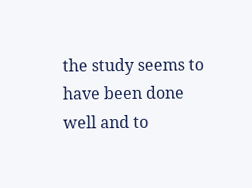the study seems to have been done well and to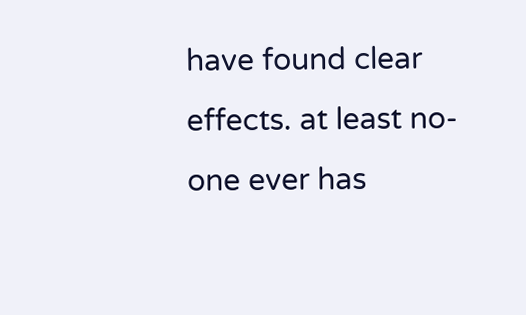have found clear effects. at least no-one ever has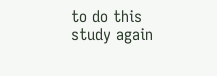to do this study again